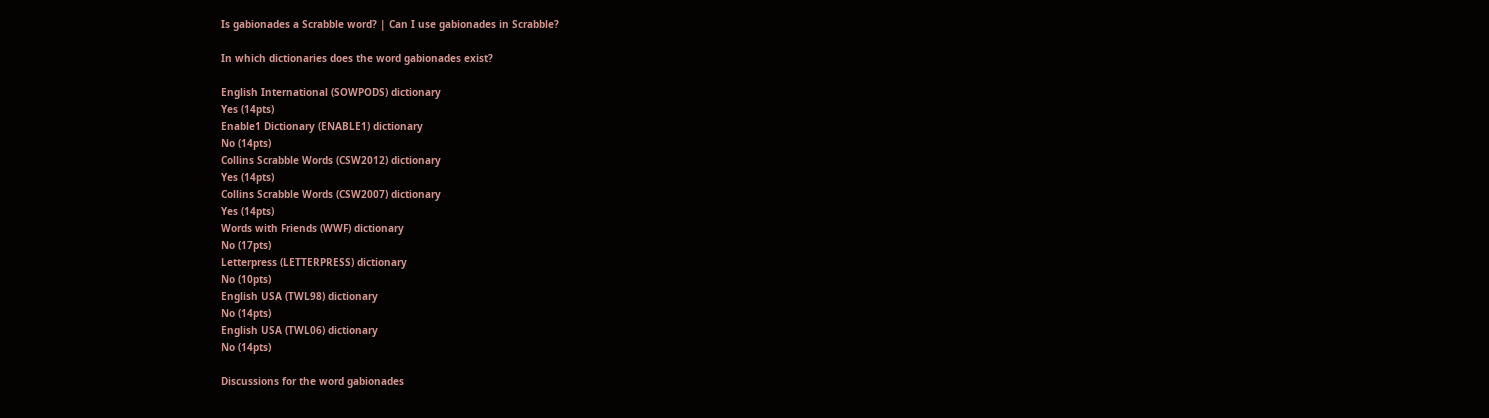Is gabionades a Scrabble word? | Can I use gabionades in Scrabble?

In which dictionaries does the word gabionades exist?

English International (SOWPODS) dictionary
Yes (14pts)
Enable1 Dictionary (ENABLE1) dictionary
No (14pts)
Collins Scrabble Words (CSW2012) dictionary
Yes (14pts)
Collins Scrabble Words (CSW2007) dictionary
Yes (14pts)
Words with Friends (WWF) dictionary
No (17pts)
Letterpress (LETTERPRESS) dictionary
No (10pts)
English USA (TWL98) dictionary
No (14pts)
English USA (TWL06) dictionary
No (14pts)

Discussions for the word gabionades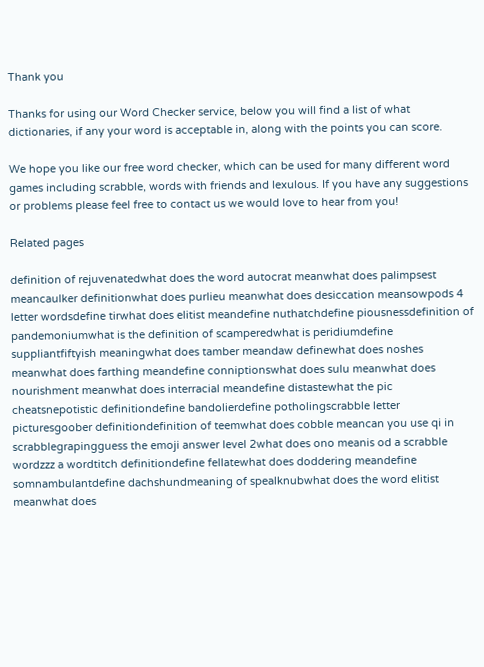Thank you

Thanks for using our Word Checker service, below you will find a list of what dictionaries, if any your word is acceptable in, along with the points you can score.

We hope you like our free word checker, which can be used for many different word games including scrabble, words with friends and lexulous. If you have any suggestions or problems please feel free to contact us we would love to hear from you!

Related pages

definition of rejuvenatedwhat does the word autocrat meanwhat does palimpsest meancaulker definitionwhat does purlieu meanwhat does desiccation meansowpods 4 letter wordsdefine tirwhat does elitist meandefine nuthatchdefine piousnessdefinition of pandemoniumwhat is the definition of scamperedwhat is peridiumdefine suppliantfiftyish meaningwhat does tamber meandaw definewhat does noshes meanwhat does farthing meandefine conniptionswhat does sulu meanwhat does nourishment meanwhat does interracial meandefine distastewhat the pic cheatsnepotistic definitiondefine bandolierdefine potholingscrabble letter picturesgoober definitiondefinition of teemwhat does cobble meancan you use qi in scrabblegrapingguess the emoji answer level 2what does ono meanis od a scrabble wordzzz a wordtitch definitiondefine fellatewhat does doddering meandefine somnambulantdefine dachshundmeaning of spealknubwhat does the word elitist meanwhat does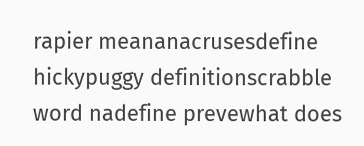rapier meananacrusesdefine hickypuggy definitionscrabble word nadefine prevewhat does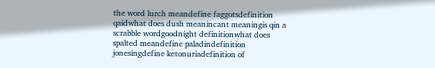the word lurch meandefine faggotsdefinition qaidwhat does dush meanincant meaningis qin a scrabble wordgoodnight definitionwhat does spalted meandefine paladindefinition jonesingdefine ketonuriadefinition of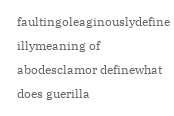faultingoleaginouslydefine illymeaning of abodesclamor definewhat does guerilla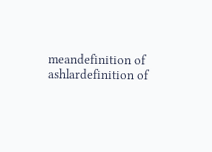meandefinition of ashlardefinition of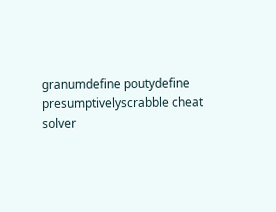granumdefine poutydefine presumptivelyscrabble cheat solver